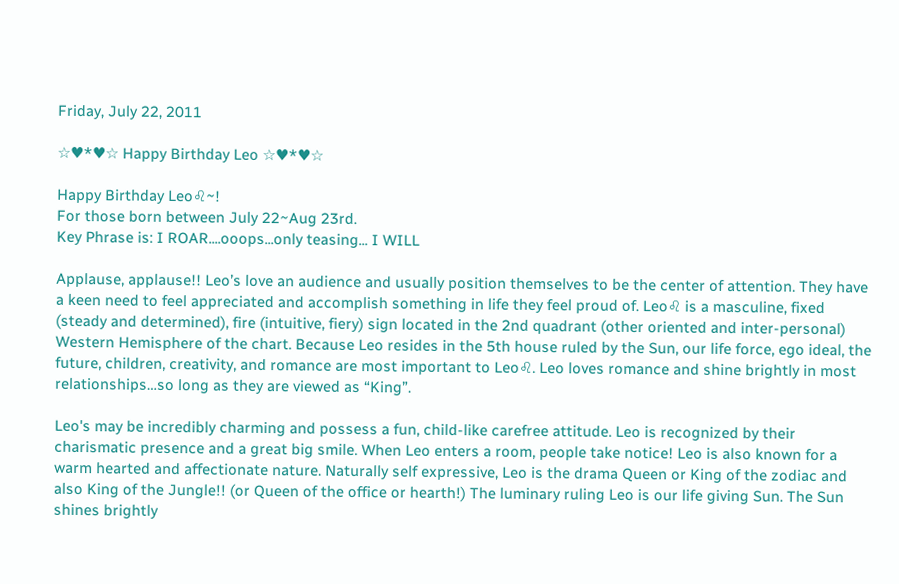Friday, July 22, 2011

☆♥*♥☆ Happy Birthday Leo ☆♥*♥☆

Happy Birthday Leo♌~!
For those born between July 22~Aug 23rd.
Key Phrase is: I ROAR....ooops...only teasing... I WILL

Applause, applause!! Leo’s love an audience and usually position themselves to be the center of attention. They have a keen need to feel appreciated and accomplish something in life they feel proud of. Leo♌ is a masculine, fixed (steady and determined), fire (intuitive, fiery) sign located in the 2nd quadrant (other oriented and inter-personal)  Western Hemisphere of the chart. Because Leo resides in the 5th house ruled by the Sun, our life force, ego ideal, the future, children, creativity, and romance are most important to Leo♌. Leo loves romance and shine brightly in most relationships…so long as they are viewed as “King”.

Leo's may be incredibly charming and possess a fun, child-like carefree attitude. Leo is recognized by their charismatic presence and a great big smile. When Leo enters a room, people take notice! Leo is also known for a warm hearted and affectionate nature. Naturally self expressive, Leo is the drama Queen or King of the zodiac and also King of the Jungle!! (or Queen of the office or hearth!) The luminary ruling Leo is our life giving Sun. The Sun shines brightly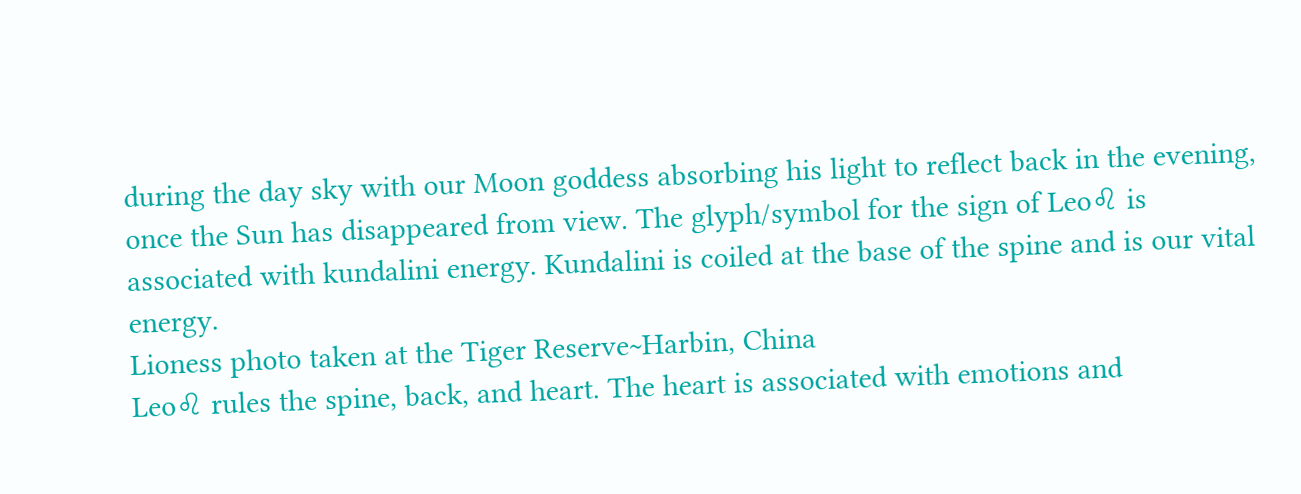during the day sky with our Moon goddess absorbing his light to reflect back in the evening, once the Sun has disappeared from view. The glyph/symbol for the sign of Leo♌ is associated with kundalini energy. Kundalini is coiled at the base of the spine and is our vital energy.
Lioness photo taken at the Tiger Reserve~Harbin, China
Leo♌ rules the spine, back, and heart. The heart is associated with emotions and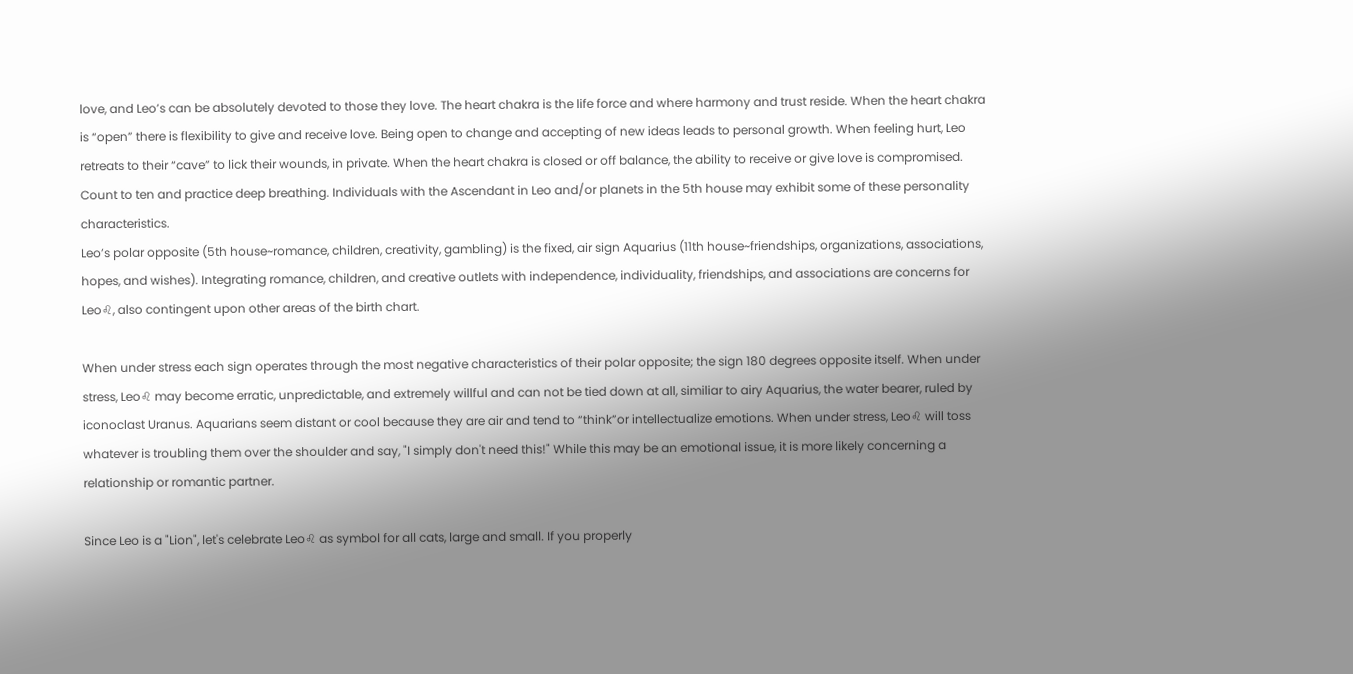love, and Leo’s can be absolutely devoted to those they love. The heart chakra is the life force and where harmony and trust reside. When the heart chakra is “open” there is flexibility to give and receive love. Being open to change and accepting of new ideas leads to personal growth. When feeling hurt, Leo retreats to their “cave” to lick their wounds, in private. When the heart chakra is closed or off balance, the ability to receive or give love is compromised. Count to ten and practice deep breathing. Individuals with the Ascendant in Leo and/or planets in the 5th house may exhibit some of these personality characteristics.
Leo’s polar opposite (5th house~romance, children, creativity, gambling) is the fixed, air sign Aquarius (11th house~friendships, organizations, associations, hopes, and wishes). Integrating romance, children, and creative outlets with independence, individuality, friendships, and associations are concerns for Leo♌, also contingent upon other areas of the birth chart.

When under stress each sign operates through the most negative characteristics of their polar opposite; the sign 180 degrees opposite itself. When under stress, Leo♌ may become erratic, unpredictable, and extremely willful and can not be tied down at all, similiar to airy Aquarius, the water bearer, ruled by iconoclast Uranus. Aquarians seem distant or cool because they are air and tend to “think”or intellectualize emotions. When under stress, Leo♌ will toss whatever is troubling them over the shoulder and say, "I simply don't need this!" While this may be an emotional issue, it is more likely concerning a relationship or romantic partner.

Since Leo is a "Lion", let's celebrate Leo♌ as symbol for all cats, large and small. If you properly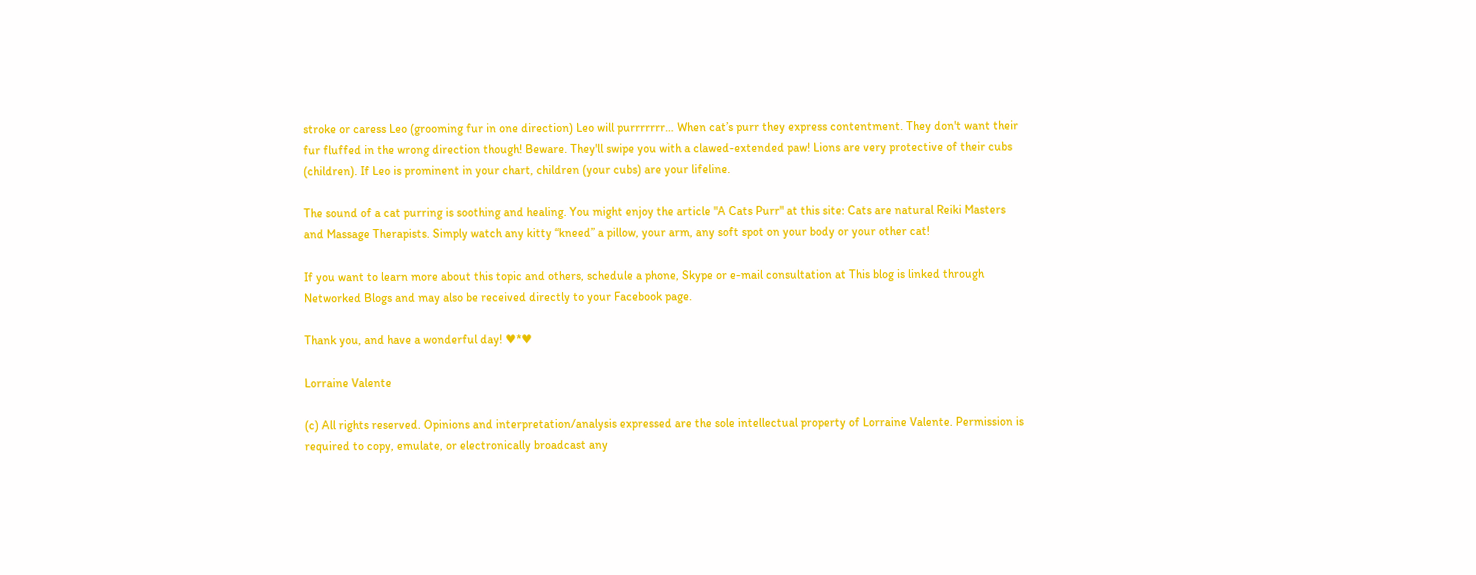stroke or caress Leo (grooming fur in one direction) Leo will purrrrrrr… When cat’s purr they express contentment. They don't want their fur fluffed in the wrong direction though! Beware. They'll swipe you with a clawed-extended paw! Lions are very protective of their cubs (children). If Leo is prominent in your chart, children (your cubs) are your lifeline.

The sound of a cat purring is soothing and healing. You might enjoy the article "A Cats Purr" at this site: Cats are natural Reiki Masters and Massage Therapists. Simply watch any kitty “kneed” a pillow, your arm, any soft spot on your body or your other cat!

If you want to learn more about this topic and others, schedule a phone, Skype or e-mail consultation at This blog is linked through Networked Blogs and may also be received directly to your Facebook page.

Thank you, and have a wonderful day! ♥*♥

Lorraine Valente

(c) All rights reserved. Opinions and interpretation/analysis expressed are the sole intellectual property of Lorraine Valente. Permission is required to copy, emulate, or electronically broadcast any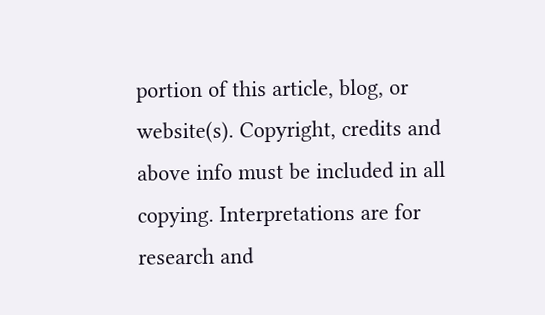portion of this article, blog, or website(s). Copyright, credits and above info must be included in all copying. Interpretations are for research and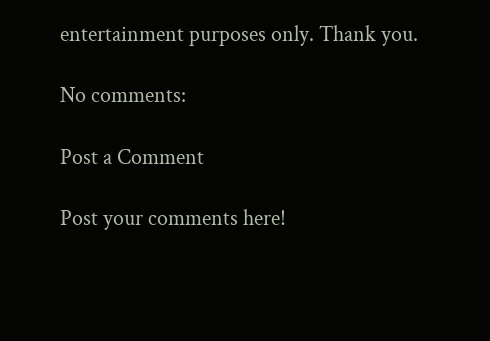entertainment purposes only. Thank you.

No comments:

Post a Comment

Post your comments here!